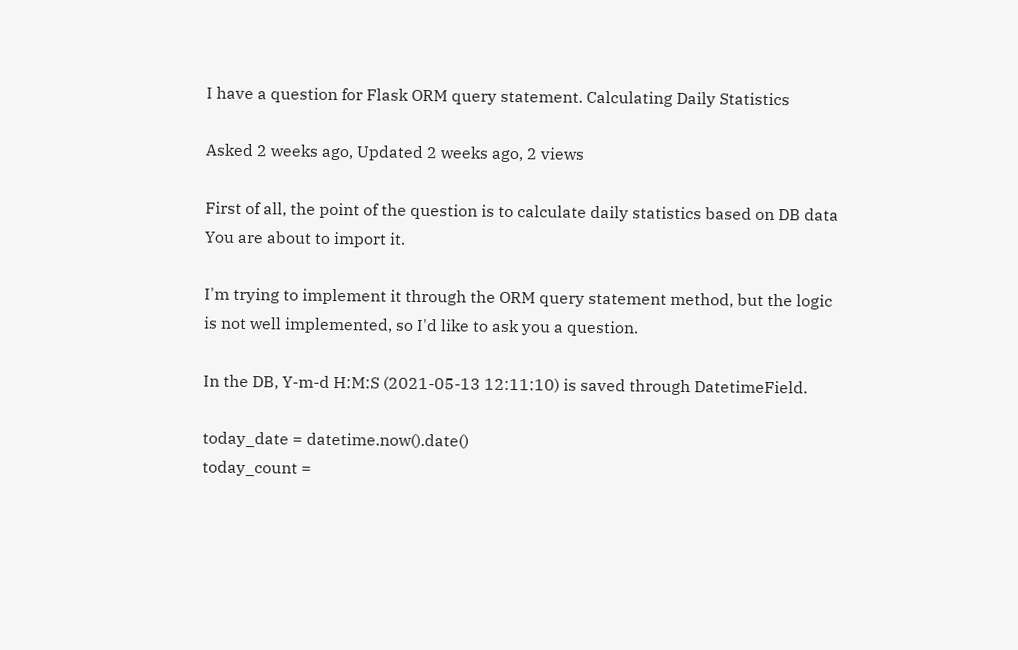I have a question for Flask ORM query statement. Calculating Daily Statistics

Asked 2 weeks ago, Updated 2 weeks ago, 2 views

First of all, the point of the question is to calculate daily statistics based on DB data You are about to import it.

I'm trying to implement it through the ORM query statement method, but the logic is not well implemented, so I'd like to ask you a question.

In the DB, Y-m-d H:M:S (2021-05-13 12:11:10) is saved through DatetimeField.

today_date = datetime.now().date()
today_count =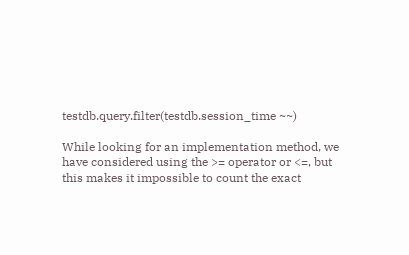testdb.query.filter(testdb.session_time ~~)

While looking for an implementation method, we have considered using the >= operator or <=, but this makes it impossible to count the exact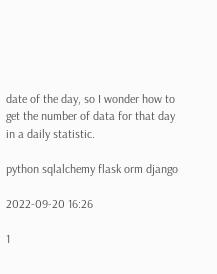date of the day, so I wonder how to get the number of data for that day in a daily statistic.

python sqlalchemy flask orm django

2022-09-20 16:26

1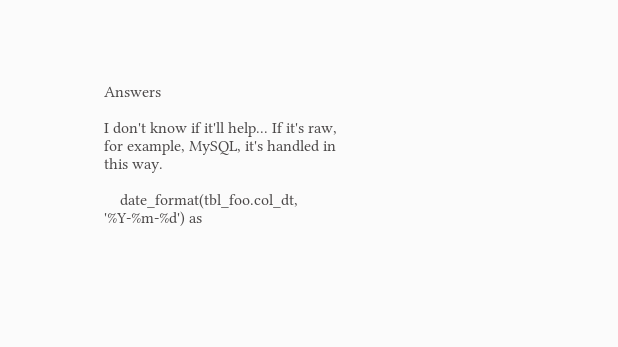Answers

I don't know if it'll help... If it's raw, for example, MySQL, it's handled in this way.

    date_format(tbl_foo.col_dt, '%Y-%m-%d') as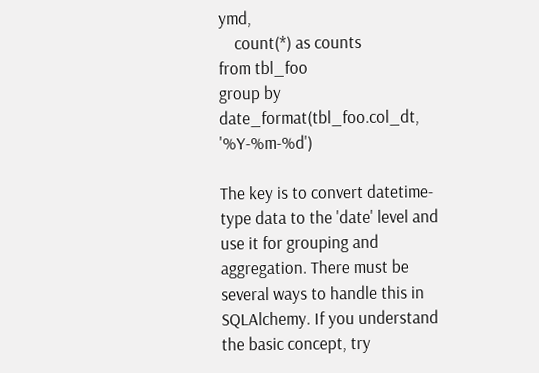ymd,
    count(*) as counts
from tbl_foo
group by date_format(tbl_foo.col_dt, '%Y-%m-%d')

The key is to convert datetime-type data to the 'date' level and use it for grouping and aggregation. There must be several ways to handle this in SQLAlchemy. If you understand the basic concept, try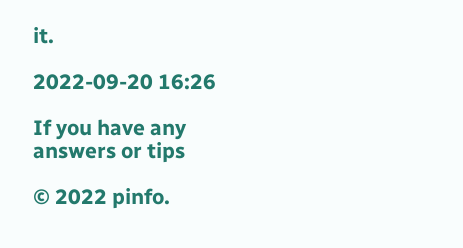it.

2022-09-20 16:26

If you have any answers or tips

© 2022 pinfo.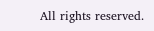All rights reserved.